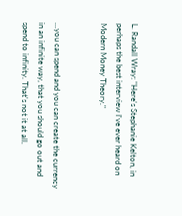L. Randall Wray: "Here's Stephanie Kelton, in perhaps the best interview I've ever heard on Modern Money Theory."


...you can spend and you can create the currency in an infinite way, that you should go out and spend to infinity. That's not it at all.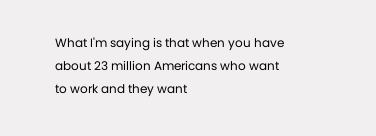What I'm saying is that when you have about 23 million Americans who want to work and they want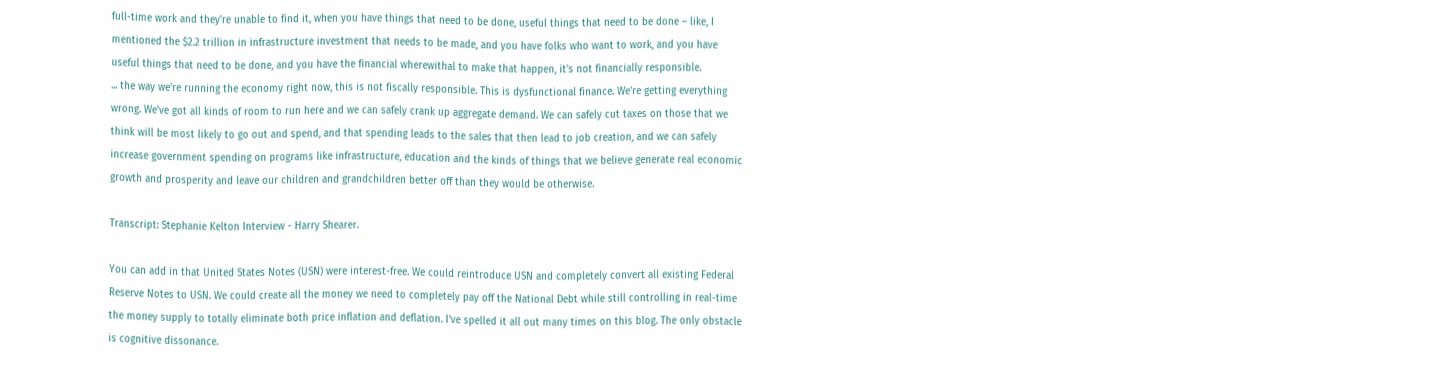full-time work and they're unable to find it, when you have things that need to be done, useful things that need to be done – like, I mentioned the $2.2 trillion in infrastructure investment that needs to be made, and you have folks who want to work, and you have useful things that need to be done, and you have the financial wherewithal to make that happen, it's not financially responsible.
... the way we're running the economy right now, this is not fiscally responsible. This is dysfunctional finance. We're getting everything wrong. We've got all kinds of room to run here and we can safely crank up aggregate demand. We can safely cut taxes on those that we think will be most likely to go out and spend, and that spending leads to the sales that then lead to job creation, and we can safely increase government spending on programs like infrastructure, education and the kinds of things that we believe generate real economic growth and prosperity and leave our children and grandchildren better off than they would be otherwise.

Transcript: Stephanie Kelton Interview - Harry Shearer.

You can add in that United States Notes (USN) were interest-free. We could reintroduce USN and completely convert all existing Federal Reserve Notes to USN. We could create all the money we need to completely pay off the National Debt while still controlling in real-time the money supply to totally eliminate both price inflation and deflation. I've spelled it all out many times on this blog. The only obstacle is cognitive dissonance.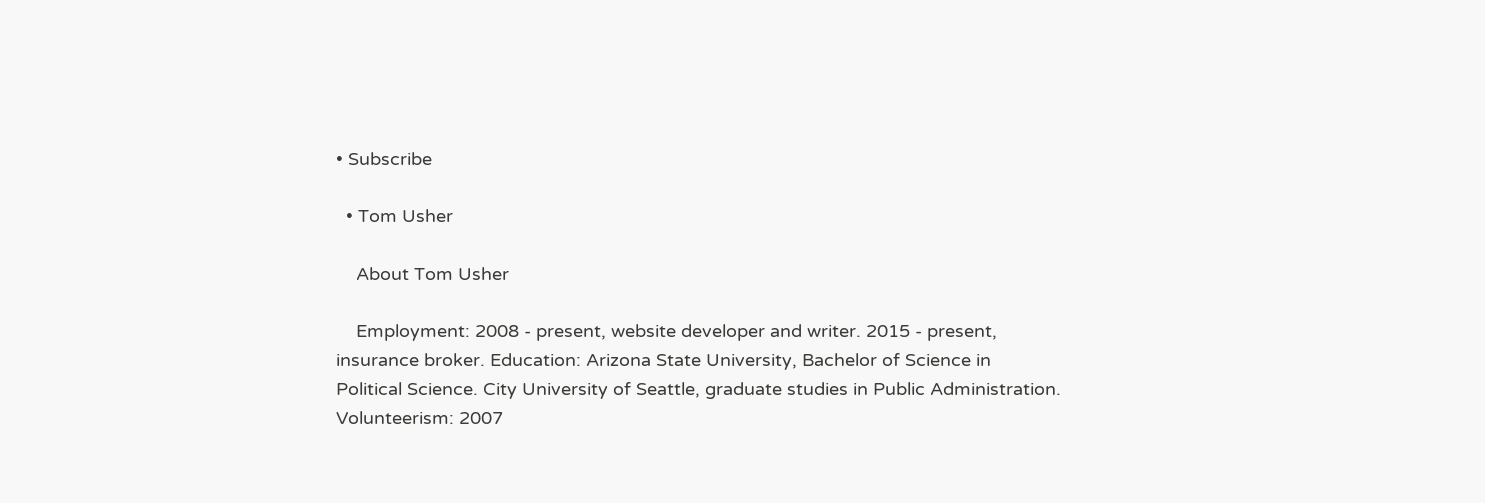• Subscribe

  • Tom Usher

    About Tom Usher

    Employment: 2008 - present, website developer and writer. 2015 - present, insurance broker. Education: Arizona State University, Bachelor of Science in Political Science. City University of Seattle, graduate studies in Public Administration. Volunteerism: 2007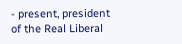- present, president of the Real Liberal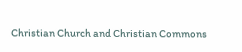Christian Church and Christian Commons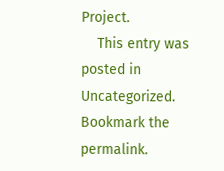Project.
    This entry was posted in Uncategorized. Bookmark the permalink.